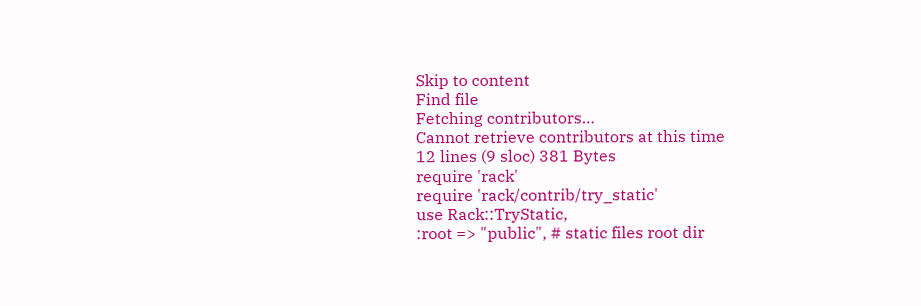Skip to content
Find file
Fetching contributors…
Cannot retrieve contributors at this time
12 lines (9 sloc) 381 Bytes
require 'rack'
require 'rack/contrib/try_static'
use Rack::TryStatic,
:root => "public", # static files root dir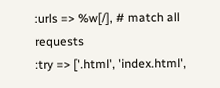:urls => %w[/], # match all requests
:try => ['.html', 'index.html',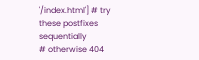'/index.html'] # try these postfixes sequentially
# otherwise 404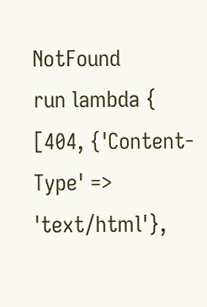NotFound
run lambda { [404, {'Content-Type' => 'text/html'},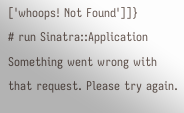['whoops! Not Found']]}
# run Sinatra::Application
Something went wrong with that request. Please try again.